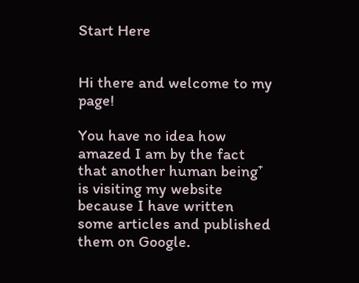Start Here


Hi there and welcome to my page!

You have no idea how amazed I am by the fact that another human being⁺ is visiting my website because I have written some articles and published them on Google.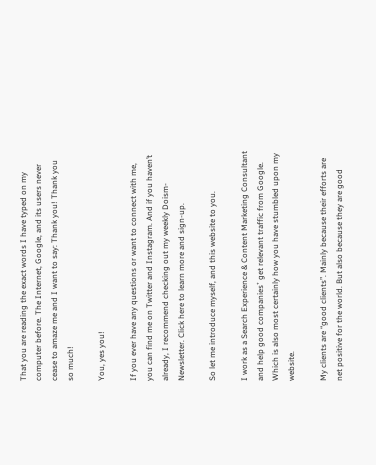That you are reading the exact words I have typed on my computer before. The Internet, Google, and its users never cease to amaze me and I want to say: Thank you! Thank you so much!

You, yes you!

If you ever have any questions or want to connect with me, you can find me on Twitter and Instagram. And if you haven’t already, I recommend checking out my weekly Doism-Newsletter. Click here to learn more and sign-up.

So let me introduce myself, and this website to you.

I work as a Search Experience & Content Marketing Consultant and help good companies⁺ get relevant traffic from Google. Which is also most certainly how you have stumbled upon my website.

My clients are “good clients”. Mainly because their efforts are net positive for the world. But also because they are good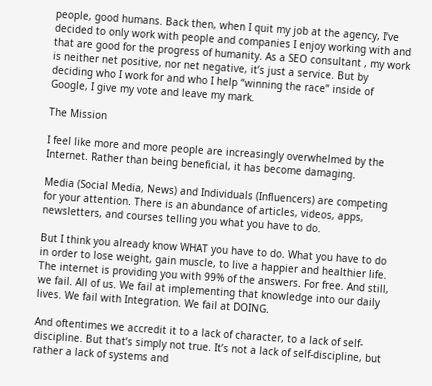people, good humans. Back then, when I quit my job at the agency, I’ve decided to only work with people and companies I enjoy working with and that are good for the progress of humanity. As a SEO consultant , my work is neither net positive, nor net negative, it’s just a service. But by deciding who I work for and who I help “winning the race” inside of Google, I give my vote and leave my mark.

The Mission

I feel like more and more people are increasingly overwhelmed by the Internet. Rather than being beneficial, it has become damaging.

Media (Social Media, News) and Individuals (Influencers) are competing for your attention. There is an abundance of articles, videos, apps, newsletters, and courses telling you what you have to do.

But I think you already know WHAT you have to do. What you have to do in order to lose weight, gain muscle, to live a happier and healthier life. The internet is providing you with 99% of the answers. For free. And still, we fail. All of us. We fail at implementing that knowledge into our daily lives. We fail with Integration. We fail at DOING.

And oftentimes we accredit it to a lack of character, to a lack of self-discipline. But that’s simply not true. It’s not a lack of self-discipline, but rather a lack of systems and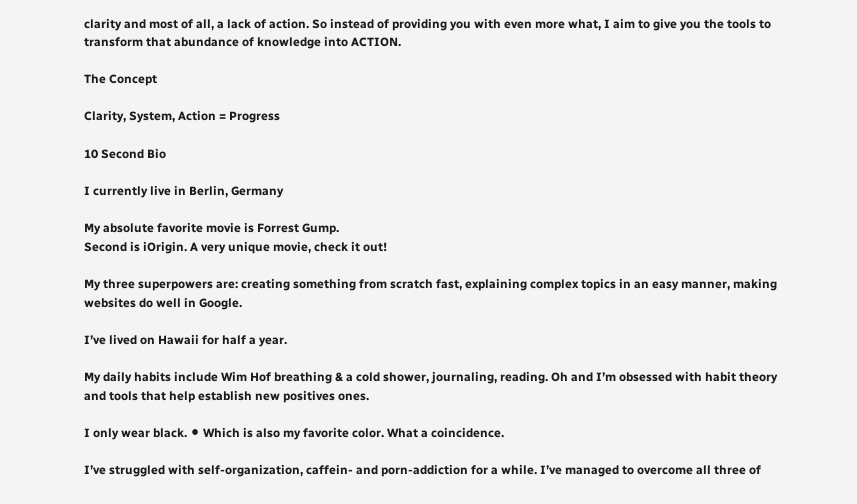clarity and most of all, a lack of action. So instead of providing you with even more what, I aim to give you the tools to transform that abundance of knowledge into ACTION.

The Concept

Clarity, System, Action = Progress

10 Second Bio

I currently live in Berlin, Germany

My absolute favorite movie is Forrest Gump.
Second is iOrigin. A very unique movie, check it out!

My three superpowers are: creating something from scratch fast, explaining complex topics in an easy manner, making websites do well in Google.

I’ve lived on Hawaii for half a year.

My daily habits include Wim Hof breathing & a cold shower, journaling, reading. Oh and I’m obsessed with habit theory and tools that help establish new positives ones.

I only wear black. ⚫ Which is also my favorite color. What a coincidence.

I’ve struggled with self-organization, caffein- and porn-addiction for a while. I’ve managed to overcome all three of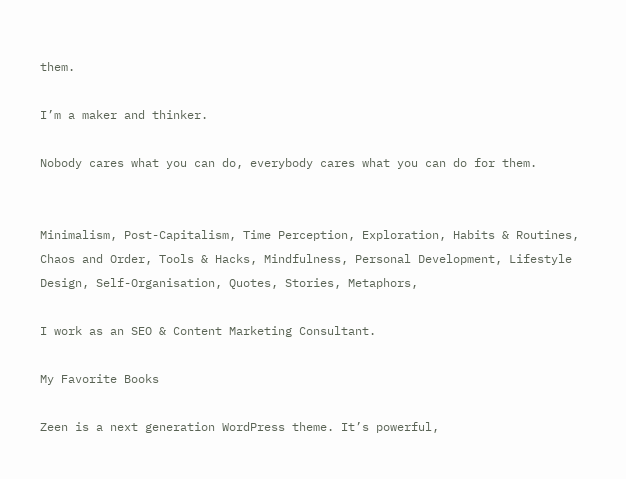them.

I’m a maker and thinker.

Nobody cares what you can do, everybody cares what you can do for them.


Minimalism, Post-Capitalism, Time Perception, Exploration, Habits & Routines, Chaos and Order, Tools & Hacks, Mindfulness, Personal Development, Lifestyle Design, Self-Organisation, Quotes, Stories, Metaphors,

I work as an SEO & Content Marketing Consultant.

My Favorite Books

Zeen is a next generation WordPress theme. It’s powerful,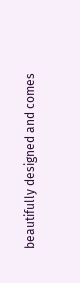beautifully designed and comes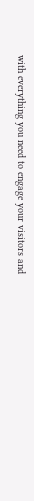with everything you need to engage your visitors and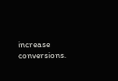increase conversions.